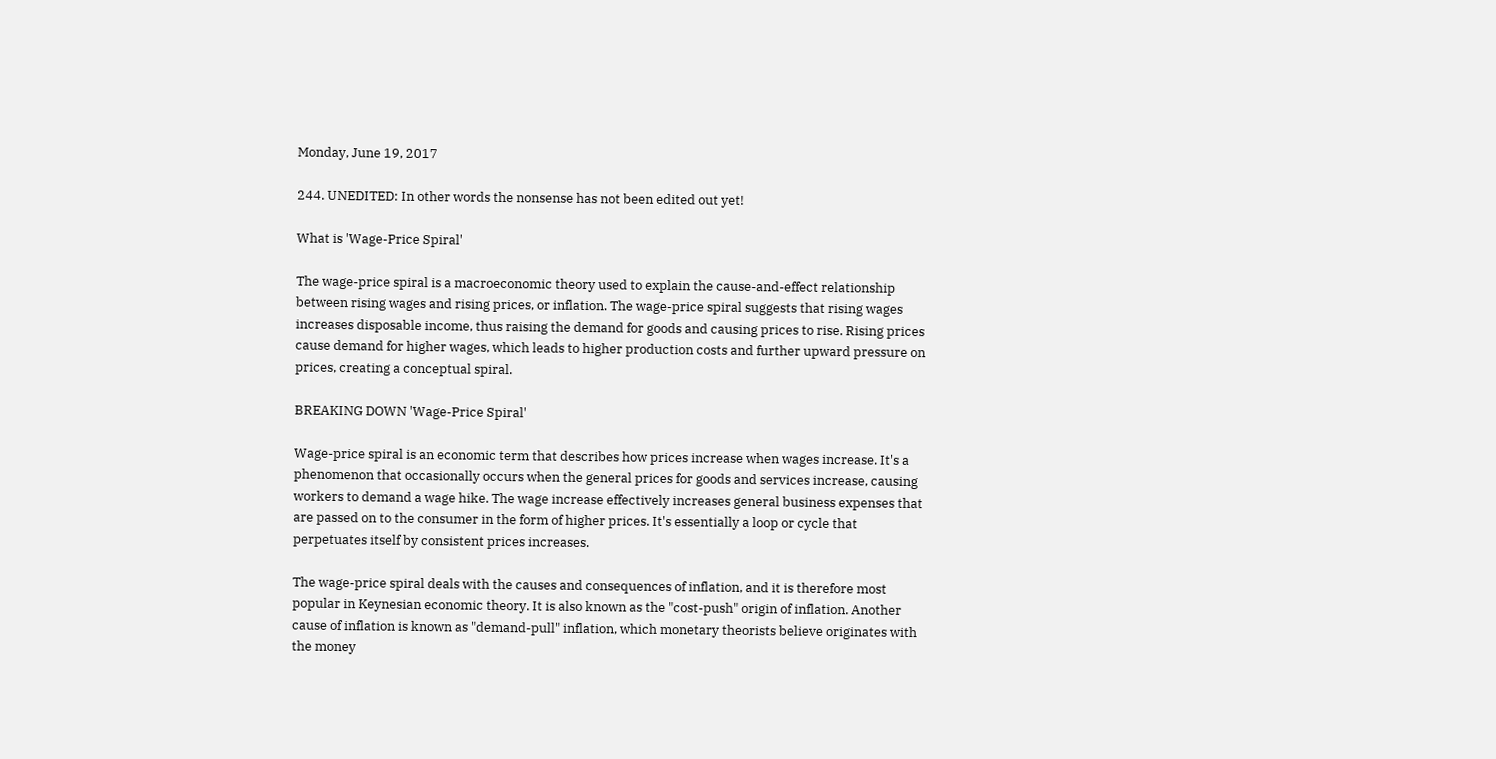Monday, June 19, 2017

244. UNEDITED: In other words the nonsense has not been edited out yet!

What is 'Wage-Price Spiral'

The wage-price spiral is a macroeconomic theory used to explain the cause-and-effect relationship between rising wages and rising prices, or inflation. The wage-price spiral suggests that rising wages increases disposable income, thus raising the demand for goods and causing prices to rise. Rising prices cause demand for higher wages, which leads to higher production costs and further upward pressure on prices, creating a conceptual spiral.

BREAKING DOWN 'Wage-Price Spiral'

Wage-price spiral is an economic term that describes how prices increase when wages increase. It's a phenomenon that occasionally occurs when the general prices for goods and services increase, causing workers to demand a wage hike. The wage increase effectively increases general business expenses that are passed on to the consumer in the form of higher prices. It's essentially a loop or cycle that perpetuates itself by consistent prices increases.

The wage-price spiral deals with the causes and consequences of inflation, and it is therefore most popular in Keynesian economic theory. It is also known as the "cost-push" origin of inflation. Another cause of inflation is known as "demand-pull" inflation, which monetary theorists believe originates with the money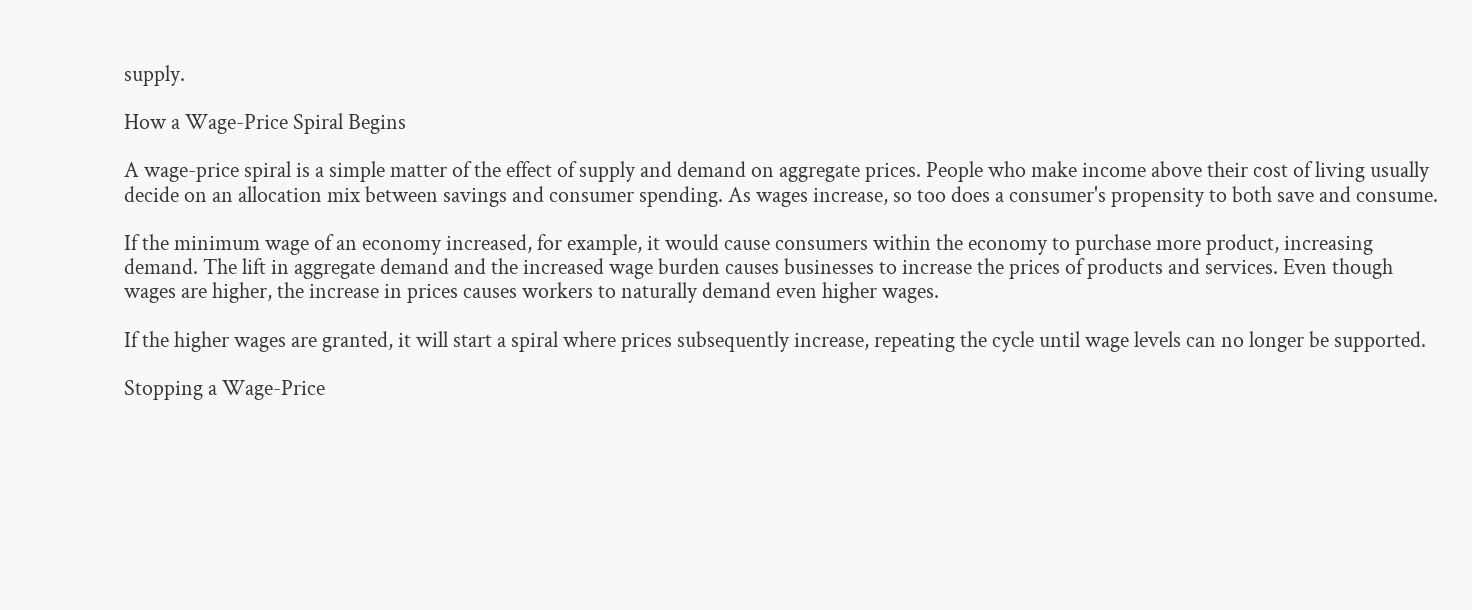supply.

How a Wage-Price Spiral Begins

A wage-price spiral is a simple matter of the effect of supply and demand on aggregate prices. People who make income above their cost of living usually decide on an allocation mix between savings and consumer spending. As wages increase, so too does a consumer's propensity to both save and consume.

If the minimum wage of an economy increased, for example, it would cause consumers within the economy to purchase more product, increasing demand. The lift in aggregate demand and the increased wage burden causes businesses to increase the prices of products and services. Even though wages are higher, the increase in prices causes workers to naturally demand even higher wages.

If the higher wages are granted, it will start a spiral where prices subsequently increase, repeating the cycle until wage levels can no longer be supported.

Stopping a Wage-Price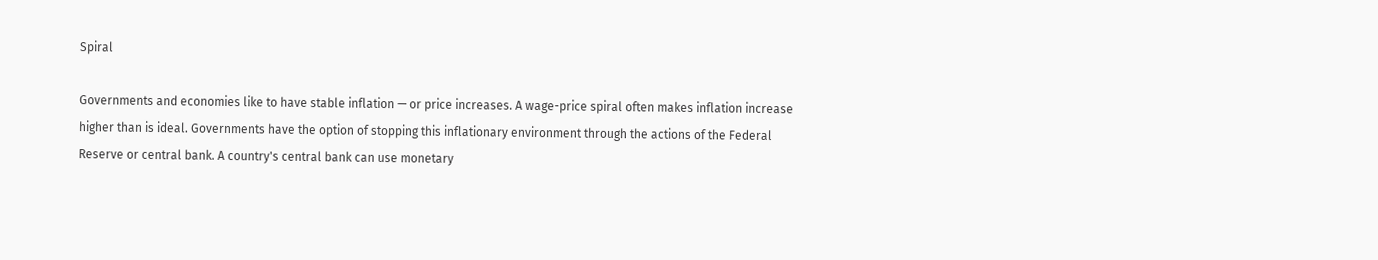Spiral

Governments and economies like to have stable inflation — or price increases. A wage-price spiral often makes inflation increase higher than is ideal. Governments have the option of stopping this inflationary environment through the actions of the Federal Reserve or central bank. A country's central bank can use monetary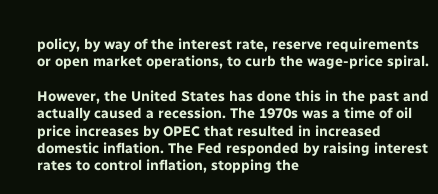policy, by way of the interest rate, reserve requirements or open market operations, to curb the wage-price spiral.

However, the United States has done this in the past and actually caused a recession. The 1970s was a time of oil price increases by OPEC that resulted in increased domestic inflation. The Fed responded by raising interest rates to control inflation, stopping the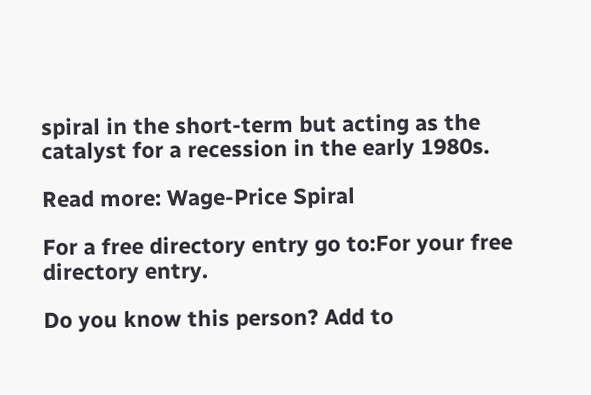spiral in the short-term but acting as the catalyst for a recession in the early 1980s.

Read more: Wage-Price Spiral

For a free directory entry go to:For your free directory entry.

Do you know this person? Add to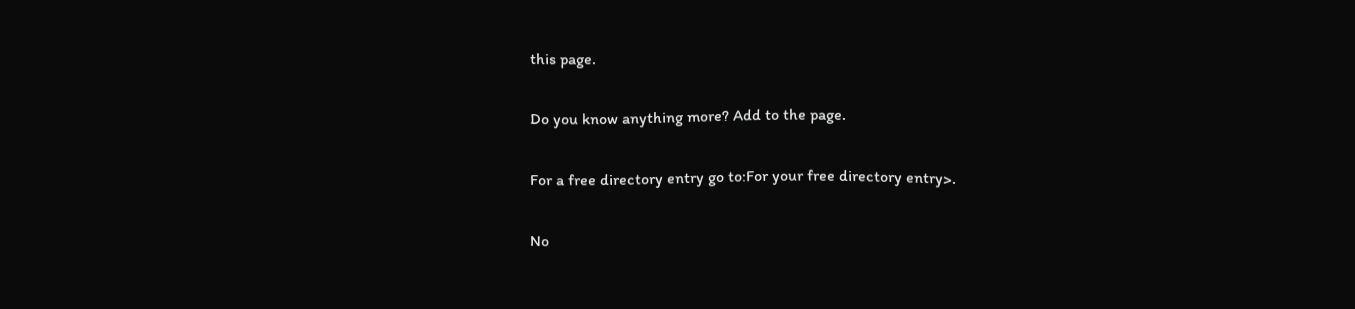this page.

Do you know anything more? Add to the page.

For a free directory entry go to:For your free directory entry>.

No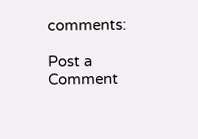comments:

Post a Comment